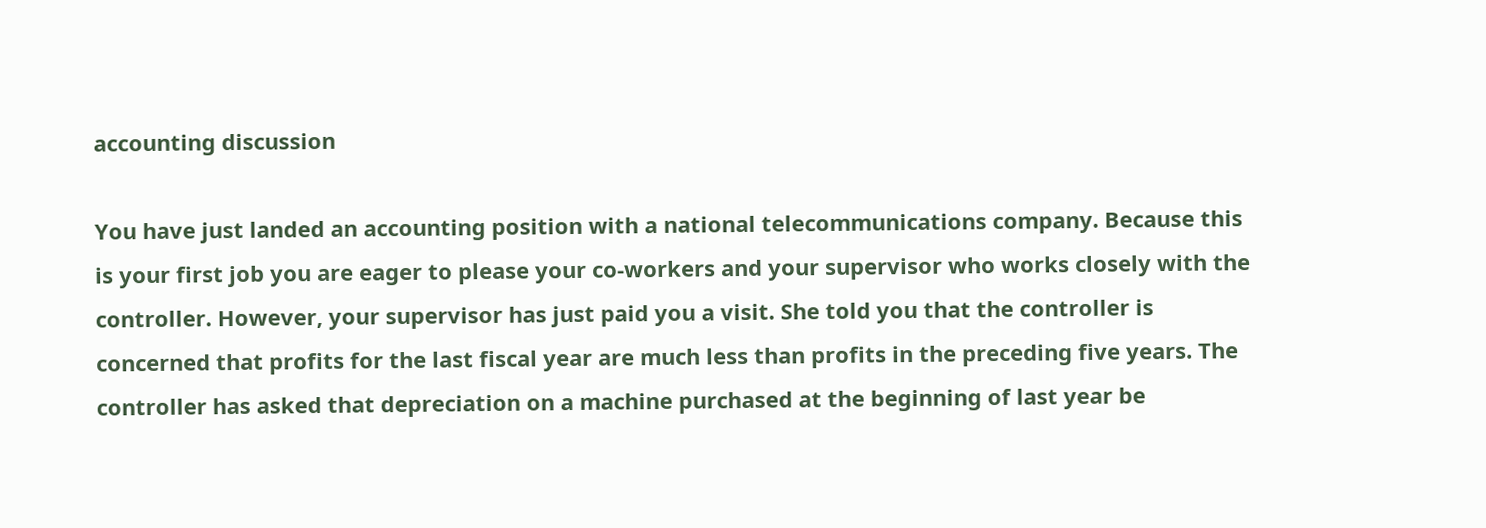accounting discussion

You have just landed an accounting position with a national telecommunications company. Because this is your first job you are eager to please your co-workers and your supervisor who works closely with the controller. However, your supervisor has just paid you a visit. She told you that the controller is concerned that profits for the last fiscal year are much less than profits in the preceding five years. The controller has asked that depreciation on a machine purchased at the beginning of last year be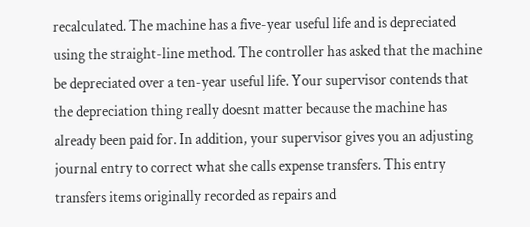recalculated. The machine has a five-year useful life and is depreciated using the straight-line method. The controller has asked that the machine be depreciated over a ten-year useful life. Your supervisor contends that the depreciation thing really doesnt matter because the machine has already been paid for. In addition, your supervisor gives you an adjusting journal entry to correct what she calls expense transfers. This entry transfers items originally recorded as repairs and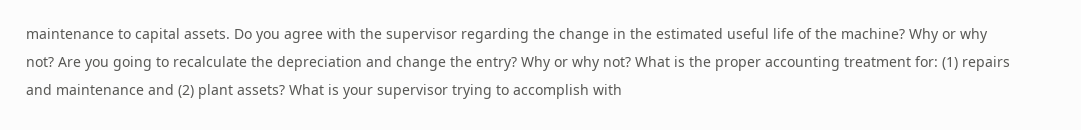maintenance to capital assets. Do you agree with the supervisor regarding the change in the estimated useful life of the machine? Why or why not? Are you going to recalculate the depreciation and change the entry? Why or why not? What is the proper accounting treatment for: (1) repairs and maintenance and (2) plant assets? What is your supervisor trying to accomplish with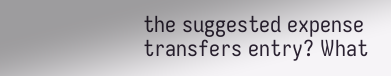the suggested expense transfers entry? What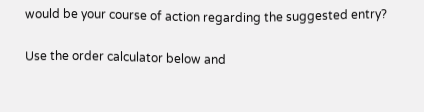would be your course of action regarding the suggested entry?

Use the order calculator below and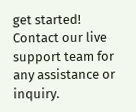get started! Contact our live support team for any assistance or inquiry.